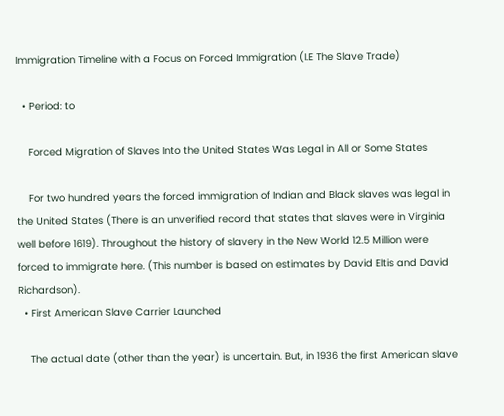Immigration Timeline with a Focus on Forced Immigration (I.E The Slave Trade)

  • Period: to

    Forced Migration of Slaves Into the United States Was Legal in All or Some States

    For two hundred years the forced immigration of Indian and Black slaves was legal in the United States (There is an unverified record that states that slaves were in Virginia well before 1619). Throughout the history of slavery in the New World 12.5 Million were forced to immigrate here. (This number is based on estimates by David Eltis and David Richardson).
  • First American Slave Carrier Launched

    The actual date (other than the year) is uncertain. But, in 1936 the first American slave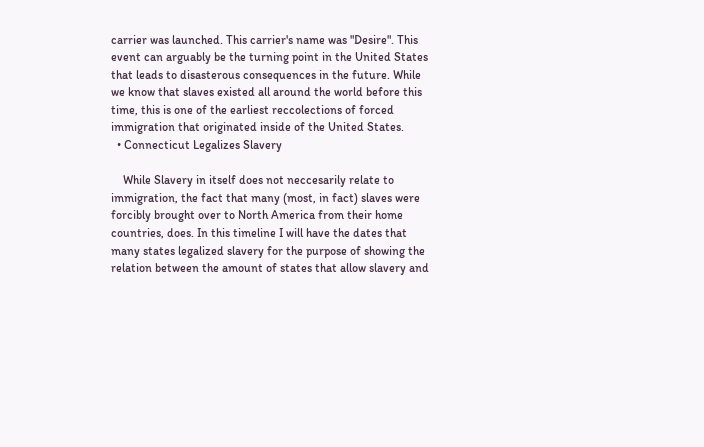carrier was launched. This carrier's name was "Desire". This event can arguably be the turning point in the United States that leads to disasterous consequences in the future. While we know that slaves existed all around the world before this time, this is one of the earliest reccolections of forced immigration that originated inside of the United States.
  • Connecticut Legalizes Slavery

    While Slavery in itself does not neccesarily relate to immigration, the fact that many (most, in fact) slaves were forcibly brought over to North America from their home countries, does. In this timeline I will have the dates that many states legalized slavery for the purpose of showing the relation between the amount of states that allow slavery and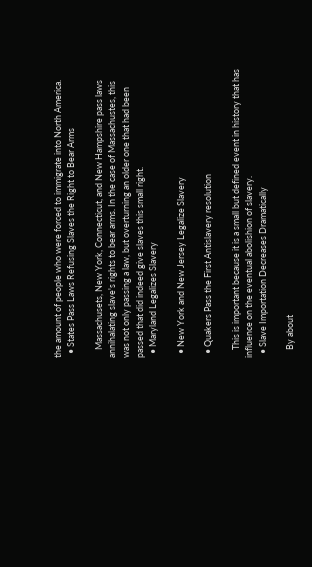the amount of people who were forced to immigrate into North America.
  • States Pass Laws Refusing Slaves the Right to Bear Arms

    Massachusets, New York, Connecticut, and New Hampshire pass laws annihalating slave's rights to bear arms. In the case of Massachustes, this was not only passing a law, but overturning an older one that had been passed that did indeed give slaves this small right.
  • Maryland Legalizes Slavery

  • New York and New Jersey Legalize Slavery

  • Quakers Pass the First Antislavery resolution

    This is important because it is a small but defined event in history that has influence on the eventual abolishion of slavery.
  • Slave Importation Decreases Dramatically

    By about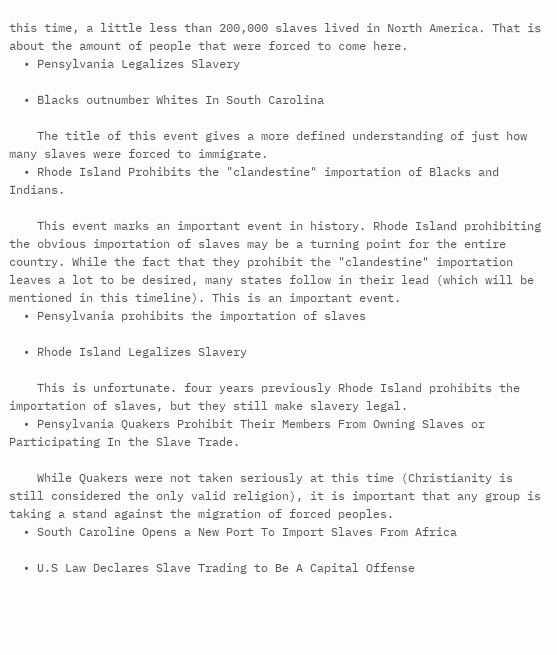this time, a little less than 200,000 slaves lived in North America. That is about the amount of people that were forced to come here.
  • Pensylvania Legalizes Slavery

  • Blacks outnumber Whites In South Carolina

    The title of this event gives a more defined understanding of just how many slaves were forced to immigrate.
  • Rhode Island Prohibits the "clandestine" importation of Blacks and Indians.

    This event marks an important event in history. Rhode Island prohibiting the obvious importation of slaves may be a turning point for the entire country. While the fact that they prohibit the "clandestine" importation leaves a lot to be desired, many states follow in their lead (which will be mentioned in this timeline). This is an important event.
  • Pensylvania prohibits the importation of slaves

  • Rhode Island Legalizes Slavery

    This is unfortunate. four years previously Rhode Island prohibits the importation of slaves, but they still make slavery legal.
  • Pensylvania Quakers Prohibit Their Members From Owning Slaves or Participating In the Slave Trade.

    While Quakers were not taken seriously at this time (Christianity is still considered the only valid religion), it is important that any group is taking a stand against the migration of forced peoples.
  • South Caroline Opens a New Port To Import Slaves From Africa

  • U.S Law Declares Slave Trading to Be A Capital Offense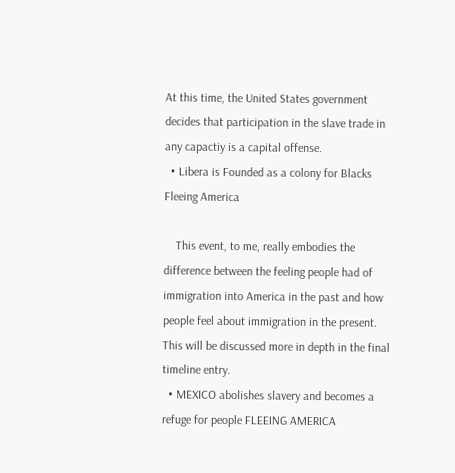At this time, the United States government decides that participation in the slave trade in any capactiy is a capital offense.
  • Libera is Founded as a colony for Blacks Fleeing America

    This event, to me, really embodies the difference between the feeling people had of immigration into America in the past and how people feel about immigration in the present. This will be discussed more in depth in the final timeline entry.
  • MEXICO abolishes slavery and becomes a refuge for people FLEEING AMERICA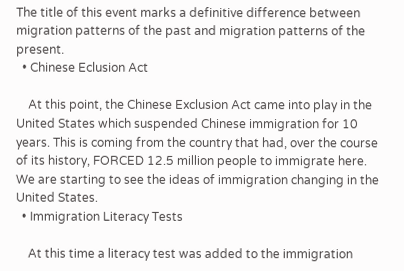The title of this event marks a definitive difference between migration patterns of the past and migration patterns of the present.
  • Chinese Eclusion Act

    At this point, the Chinese Exclusion Act came into play in the United States which suspended Chinese immigration for 10 years. This is coming from the country that had, over the course of its history, FORCED 12.5 million people to immigrate here. We are starting to see the ideas of immigration changing in the United States.
  • Immigration Literacy Tests

    At this time a literacy test was added to the immigration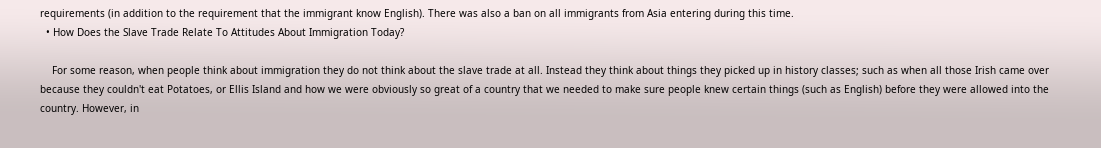requirements (in addition to the requirement that the immigrant know English). There was also a ban on all immigrants from Asia entering during this time.
  • How Does the Slave Trade Relate To Attitudes About Immigration Today?

    For some reason, when people think about immigration they do not think about the slave trade at all. Instead they think about things they picked up in history classes; such as when all those Irish came over because they couldn't eat Potatoes, or Ellis Island and how we were obviously so great of a country that we needed to make sure people knew certain things (such as English) before they were allowed into the country. However, in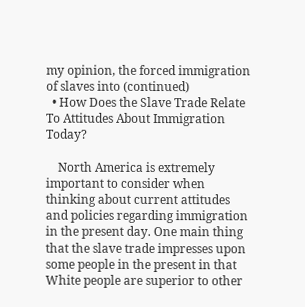my opinion, the forced immigration of slaves into (continued)
  • How Does the Slave Trade Relate To Attitudes About Immigration Today?

    North America is extremely important to consider when thinking about current attitudes and policies regarding immigration in the present day. One main thing that the slave trade impresses upon some people in the present in that White people are superior to other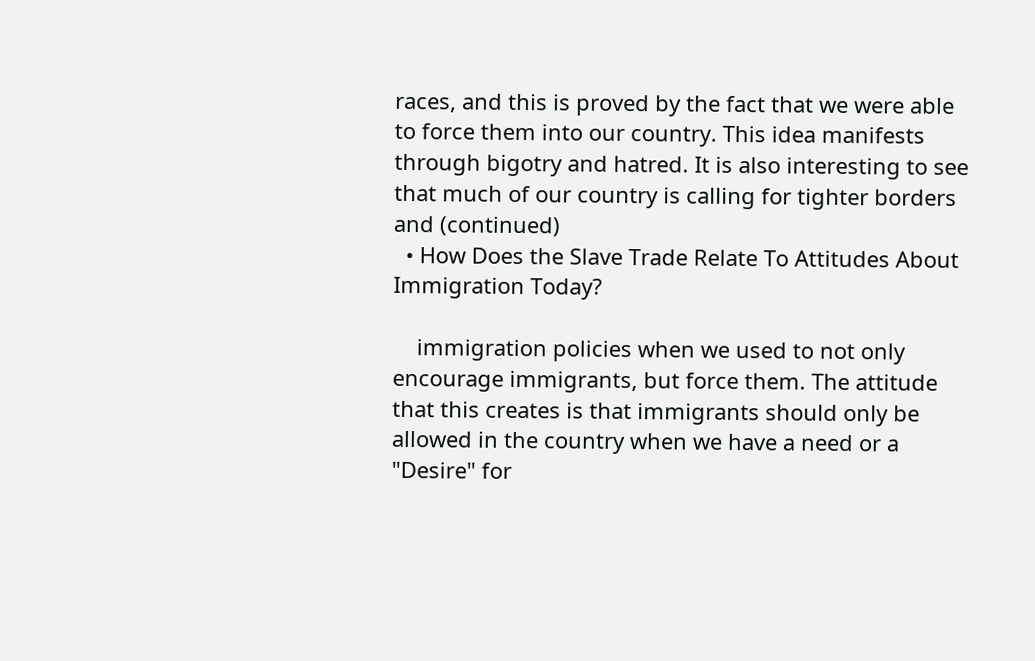races, and this is proved by the fact that we were able to force them into our country. This idea manifests through bigotry and hatred. It is also interesting to see that much of our country is calling for tighter borders and (continued)
  • How Does the Slave Trade Relate To Attitudes About Immigration Today?

    immigration policies when we used to not only encourage immigrants, but force them. The attitude that this creates is that immigrants should only be allowed in the country when we have a need or a "Desire" for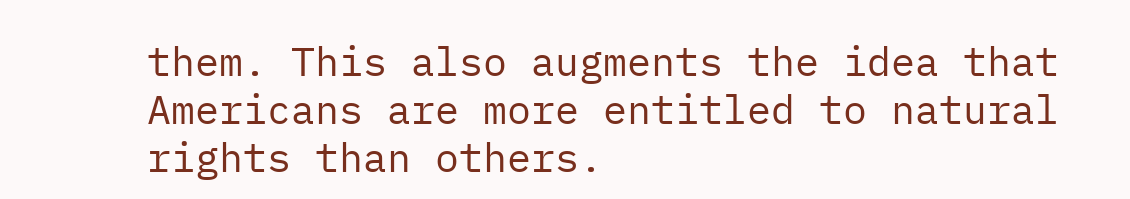them. This also augments the idea that Americans are more entitled to natural rights than others.